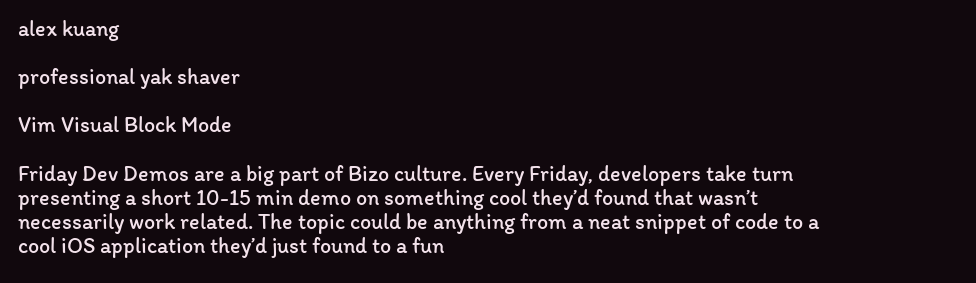alex kuang

professional yak shaver

Vim Visual Block Mode

Friday Dev Demos are a big part of Bizo culture. Every Friday, developers take turn presenting a short 10-15 min demo on something cool they’d found that wasn’t necessarily work related. The topic could be anything from a neat snippet of code to a cool iOS application they’d just found to a fun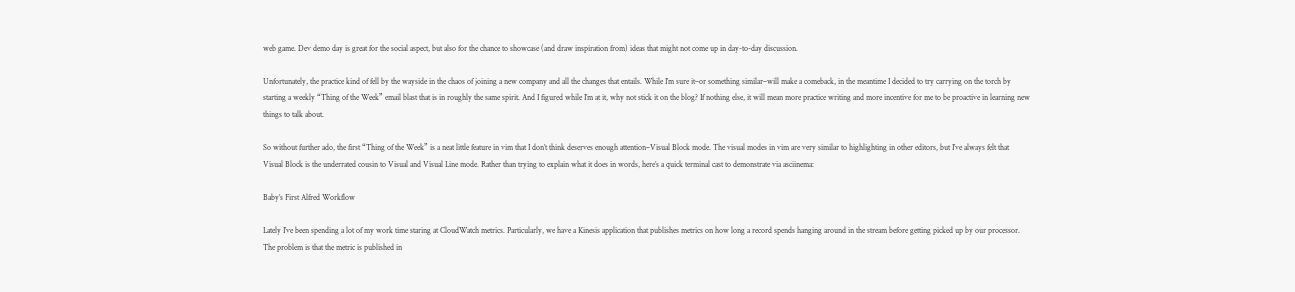web game. Dev demo day is great for the social aspect, but also for the chance to showcase (and draw inspiration from) ideas that might not come up in day-to-day discussion.

Unfortunately, the practice kind of fell by the wayside in the chaos of joining a new company and all the changes that entails. While I’m sure it–or something similar–will make a comeback, in the meantime I decided to try carrying on the torch by starting a weekly “Thing of the Week” email blast that is in roughly the same spirit. And I figured while I’m at it, why not stick it on the blog? If nothing else, it will mean more practice writing and more incentive for me to be proactive in learning new things to talk about.

So without further ado, the first “Thing of the Week” is a neat little feature in vim that I don’t think deserves enough attention–Visual Block mode. The visual modes in vim are very similar to highlighting in other editors, but I’ve always felt that Visual Block is the underrated cousin to Visual and Visual Line mode. Rather than trying to explain what it does in words, here’s a quick terminal cast to demonstrate via asciinema:

Baby’s First Alfred Workflow

Lately I’ve been spending a lot of my work time staring at CloudWatch metrics. Particularly, we have a Kinesis application that publishes metrics on how long a record spends hanging around in the stream before getting picked up by our processor. The problem is that the metric is published in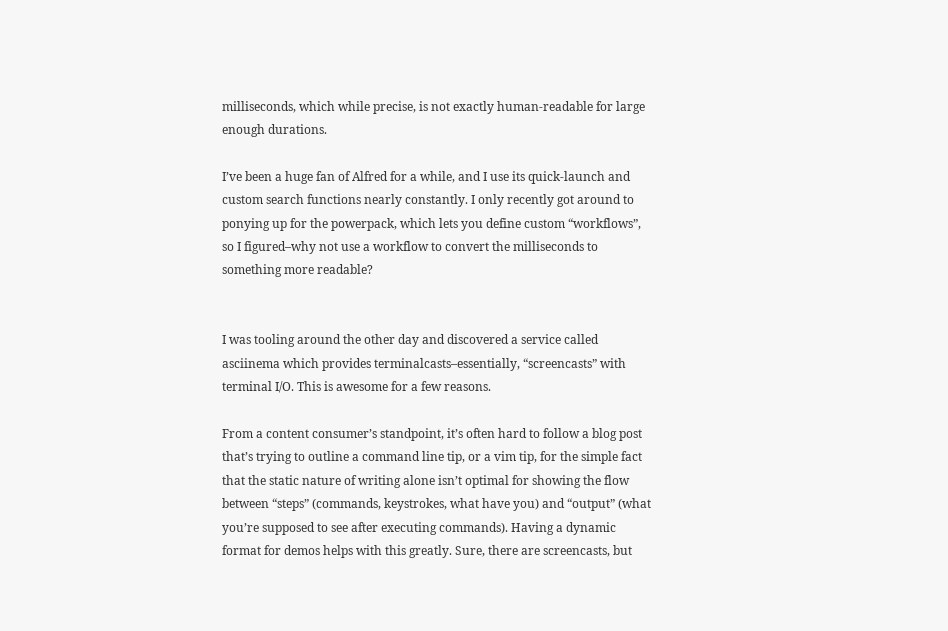milliseconds, which while precise, is not exactly human-readable for large enough durations.

I’ve been a huge fan of Alfred for a while, and I use its quick-launch and custom search functions nearly constantly. I only recently got around to ponying up for the powerpack, which lets you define custom “workflows”, so I figured–why not use a workflow to convert the milliseconds to something more readable?


I was tooling around the other day and discovered a service called asciinema which provides terminalcasts–essentially, “screencasts” with terminal I/O. This is awesome for a few reasons.

From a content consumer’s standpoint, it’s often hard to follow a blog post that’s trying to outline a command line tip, or a vim tip, for the simple fact that the static nature of writing alone isn’t optimal for showing the flow between “steps” (commands, keystrokes, what have you) and “output” (what you’re supposed to see after executing commands). Having a dynamic format for demos helps with this greatly. Sure, there are screencasts, but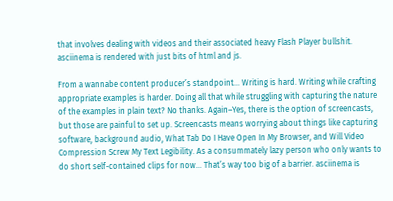that involves dealing with videos and their associated heavy Flash Player bullshit. asciinema is rendered with just bits of html and js.

From a wannabe content producer’s standpoint… Writing is hard. Writing while crafting appropriate examples is harder. Doing all that while struggling with capturing the nature of the examples in plain text? No thanks. Again–Yes, there is the option of screencasts, but those are painful to set up. Screencasts means worrying about things like capturing software, background audio, What Tab Do I Have Open In My Browser, and Will Video Compression Screw My Text Legibility. As a consummately lazy person who only wants to do short self-contained clips for now… That’s way too big of a barrier. asciinema is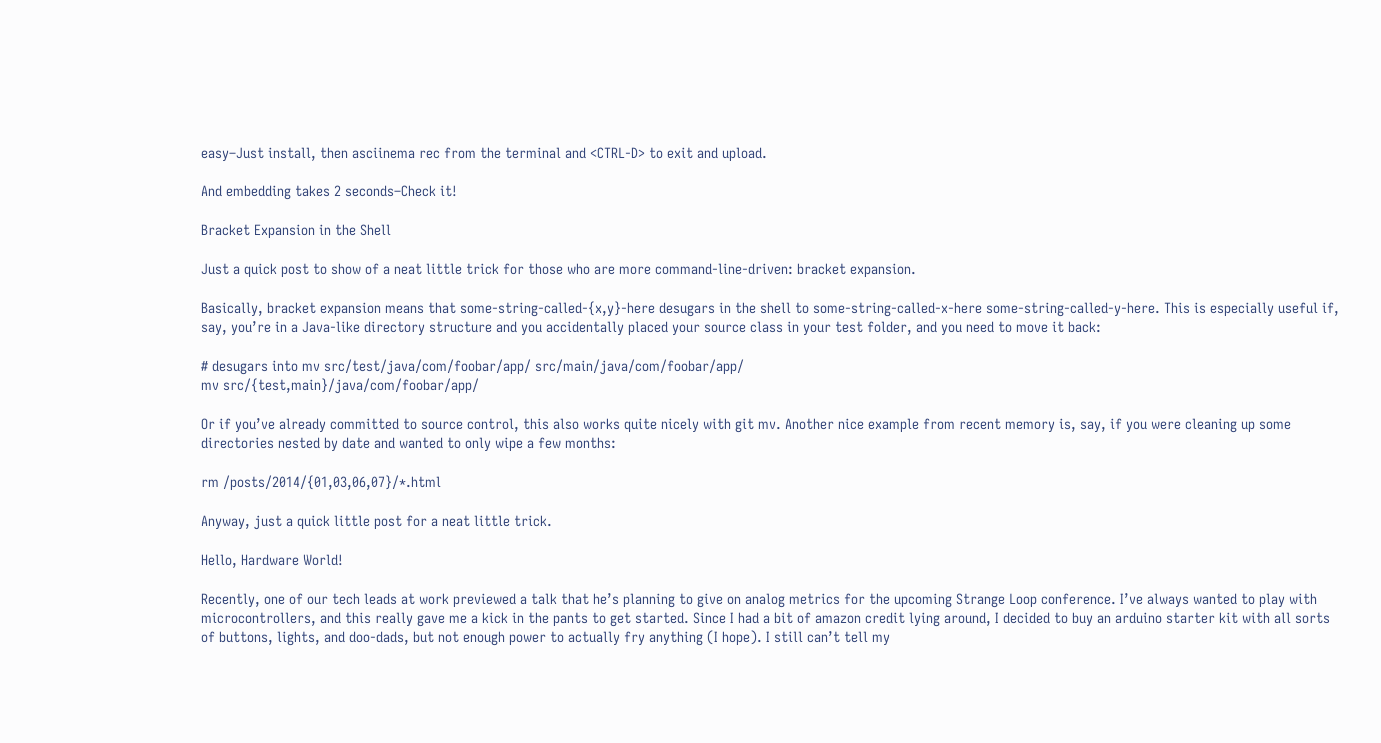easy–Just install, then asciinema rec from the terminal and <CTRL-D> to exit and upload.

And embedding takes 2 seconds–Check it!

Bracket Expansion in the Shell

Just a quick post to show of a neat little trick for those who are more command-line-driven: bracket expansion.

Basically, bracket expansion means that some-string-called-{x,y}-here desugars in the shell to some-string-called-x-here some-string-called-y-here. This is especially useful if, say, you’re in a Java-like directory structure and you accidentally placed your source class in your test folder, and you need to move it back:

# desugars into mv src/test/java/com/foobar/app/ src/main/java/com/foobar/app/
mv src/{test,main}/java/com/foobar/app/

Or if you’ve already committed to source control, this also works quite nicely with git mv. Another nice example from recent memory is, say, if you were cleaning up some directories nested by date and wanted to only wipe a few months:

rm /posts/2014/{01,03,06,07}/*.html

Anyway, just a quick little post for a neat little trick.

Hello, Hardware World!

Recently, one of our tech leads at work previewed a talk that he’s planning to give on analog metrics for the upcoming Strange Loop conference. I’ve always wanted to play with microcontrollers, and this really gave me a kick in the pants to get started. Since I had a bit of amazon credit lying around, I decided to buy an arduino starter kit with all sorts of buttons, lights, and doo-dads, but not enough power to actually fry anything (I hope). I still can’t tell my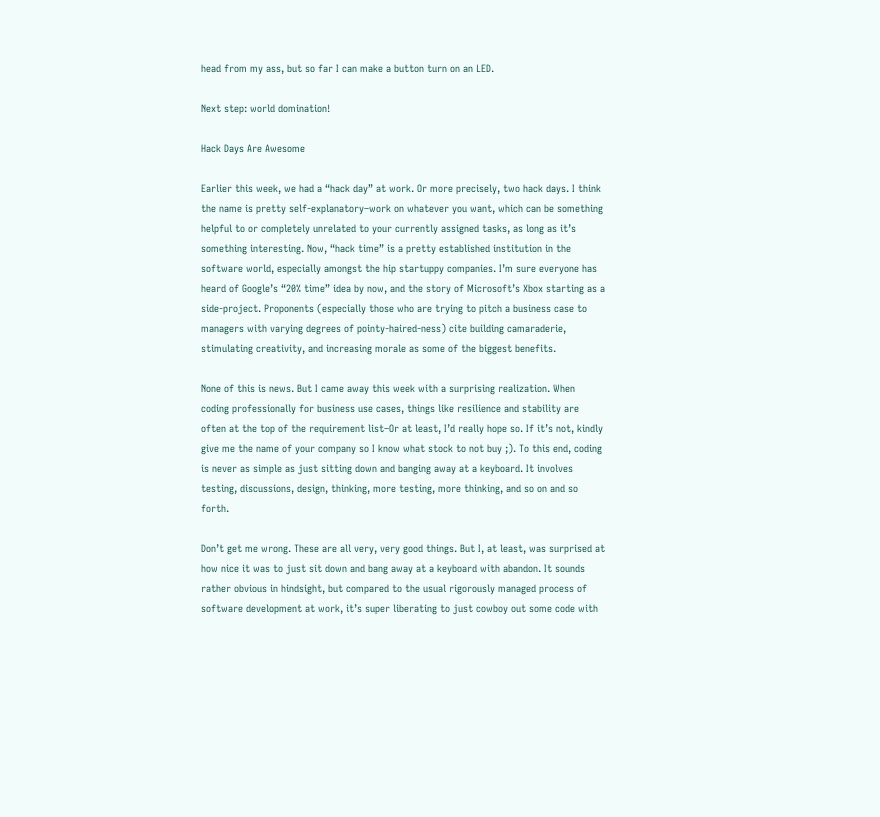head from my ass, but so far I can make a button turn on an LED.

Next step: world domination!

Hack Days Are Awesome

Earlier this week, we had a “hack day” at work. Or more precisely, two hack days. I think the name is pretty self-explanatory–work on whatever you want, which can be something helpful to or completely unrelated to your currently assigned tasks, as long as it’s something interesting. Now, “hack time” is a pretty established institution in the software world, especially amongst the hip startuppy companies. I’m sure everyone has heard of Google’s “20% time” idea by now, and the story of Microsoft’s Xbox starting as a side-project. Proponents (especially those who are trying to pitch a business case to managers with varying degrees of pointy-haired-ness) cite building camaraderie, stimulating creativity, and increasing morale as some of the biggest benefits.

None of this is news. But I came away this week with a surprising realization. When coding professionally for business use cases, things like resilience and stability are often at the top of the requirement list–Or at least, I’d really hope so. If it’s not, kindly give me the name of your company so I know what stock to not buy ;). To this end, coding is never as simple as just sitting down and banging away at a keyboard. It involves testing, discussions, design, thinking, more testing, more thinking, and so on and so forth.

Don’t get me wrong. These are all very, very good things. But I, at least, was surprised at how nice it was to just sit down and bang away at a keyboard with abandon. It sounds rather obvious in hindsight, but compared to the usual rigorously managed process of software development at work, it’s super liberating to just cowboy out some code with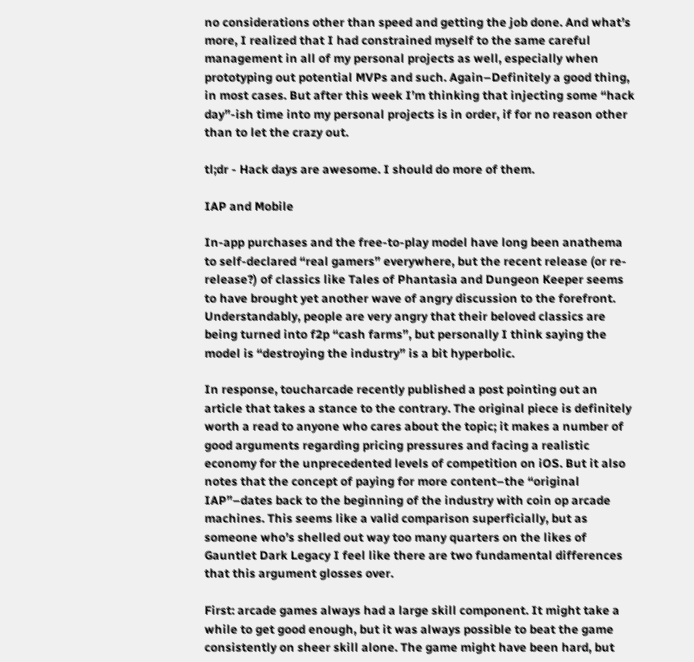no considerations other than speed and getting the job done. And what’s more, I realized that I had constrained myself to the same careful management in all of my personal projects as well, especially when prototyping out potential MVPs and such. Again–Definitely a good thing, in most cases. But after this week I’m thinking that injecting some “hack day”-ish time into my personal projects is in order, if for no reason other than to let the crazy out.

tl;dr - Hack days are awesome. I should do more of them.

IAP and Mobile

In-app purchases and the free-to-play model have long been anathema to self-declared “real gamers” everywhere, but the recent release (or re-release?) of classics like Tales of Phantasia and Dungeon Keeper seems to have brought yet another wave of angry discussion to the forefront. Understandably, people are very angry that their beloved classics are being turned into f2p “cash farms”, but personally I think saying the model is “destroying the industry” is a bit hyperbolic.

In response, toucharcade recently published a post pointing out an article that takes a stance to the contrary. The original piece is definitely worth a read to anyone who cares about the topic; it makes a number of good arguments regarding pricing pressures and facing a realistic economy for the unprecedented levels of competition on iOS. But it also notes that the concept of paying for more content–the “original IAP”–dates back to the beginning of the industry with coin op arcade machines. This seems like a valid comparison superficially, but as someone who’s shelled out way too many quarters on the likes of Gauntlet Dark Legacy I feel like there are two fundamental differences that this argument glosses over.

First: arcade games always had a large skill component. It might take a while to get good enough, but it was always possible to beat the game consistently on sheer skill alone. The game might have been hard, but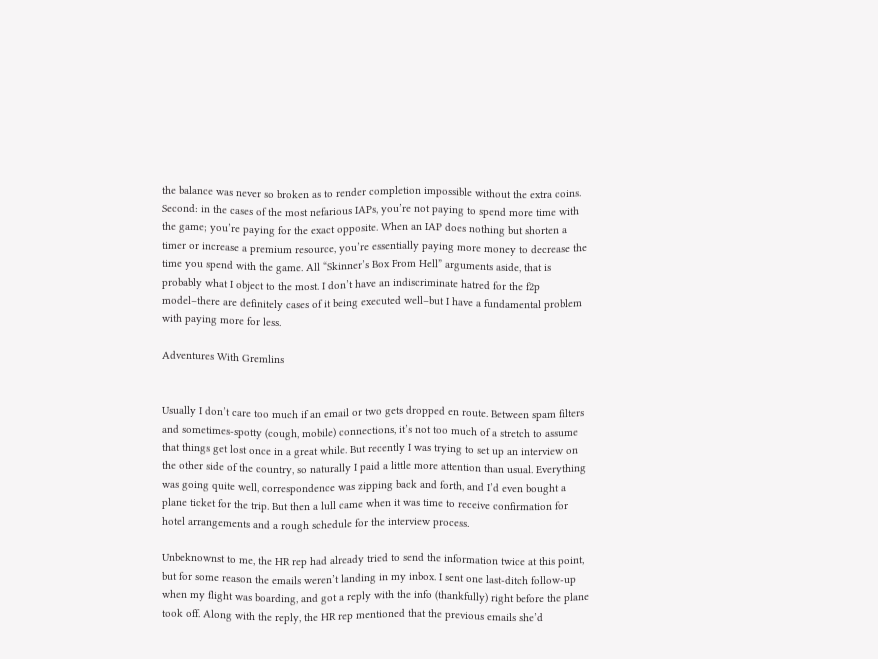the balance was never so broken as to render completion impossible without the extra coins. Second: in the cases of the most nefarious IAPs, you’re not paying to spend more time with the game; you’re paying for the exact opposite. When an IAP does nothing but shorten a timer or increase a premium resource, you’re essentially paying more money to decrease the time you spend with the game. All “Skinner’s Box From Hell” arguments aside, that is probably what I object to the most. I don’t have an indiscriminate hatred for the f2p model–there are definitely cases of it being executed well–but I have a fundamental problem with paying more for less.

Adventures With Gremlins


Usually I don’t care too much if an email or two gets dropped en route. Between spam filters and sometimes-spotty (cough, mobile) connections, it’s not too much of a stretch to assume that things get lost once in a great while. But recently I was trying to set up an interview on the other side of the country, so naturally I paid a little more attention than usual. Everything was going quite well, correspondence was zipping back and forth, and I’d even bought a plane ticket for the trip. But then a lull came when it was time to receive confirmation for hotel arrangements and a rough schedule for the interview process.

Unbeknownst to me, the HR rep had already tried to send the information twice at this point, but for some reason the emails weren’t landing in my inbox. I sent one last-ditch follow-up when my flight was boarding, and got a reply with the info (thankfully) right before the plane took off. Along with the reply, the HR rep mentioned that the previous emails she’d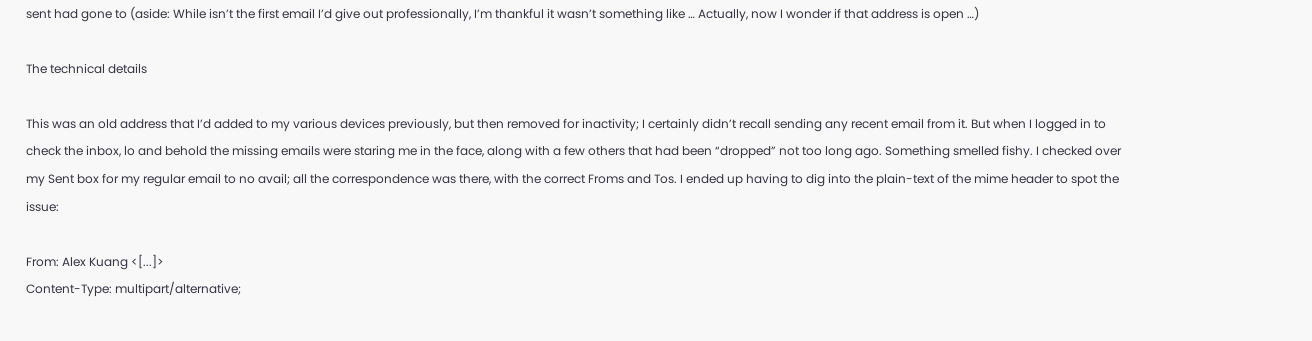sent had gone to (aside: While isn’t the first email I’d give out professionally, I’m thankful it wasn’t something like … Actually, now I wonder if that address is open …)

The technical details

This was an old address that I’d added to my various devices previously, but then removed for inactivity; I certainly didn’t recall sending any recent email from it. But when I logged in to check the inbox, lo and behold the missing emails were staring me in the face, along with a few others that had been “dropped” not too long ago. Something smelled fishy. I checked over my Sent box for my regular email to no avail; all the correspondence was there, with the correct Froms and Tos. I ended up having to dig into the plain-text of the mime header to spot the issue:

From: Alex Kuang <[...]>
Content-Type: multipart/alternative;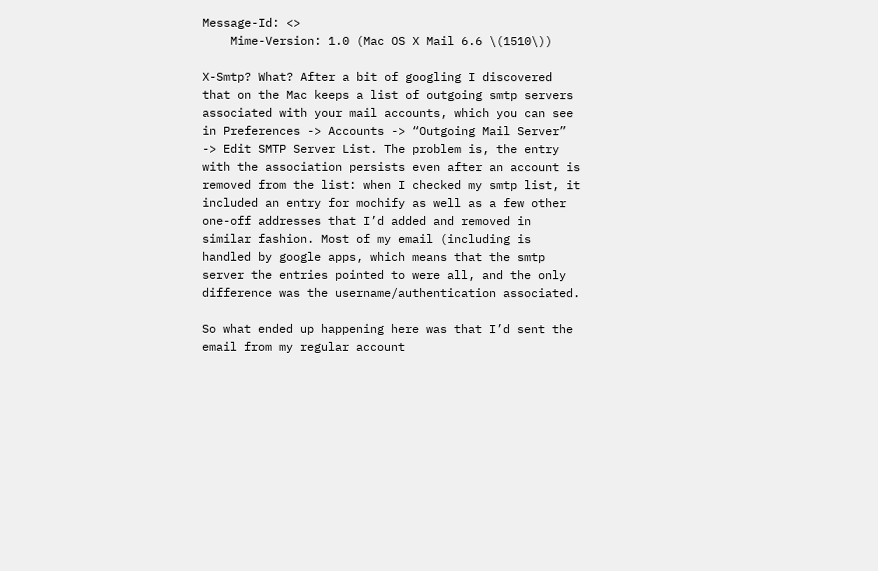Message-Id: <>
    Mime-Version: 1.0 (Mac OS X Mail 6.6 \(1510\))

X-Smtp? What? After a bit of googling I discovered that on the Mac keeps a list of outgoing smtp servers associated with your mail accounts, which you can see in Preferences -> Accounts -> “Outgoing Mail Server” -> Edit SMTP Server List. The problem is, the entry with the association persists even after an account is removed from the list: when I checked my smtp list, it included an entry for mochify as well as a few other one-off addresses that I’d added and removed in similar fashion. Most of my email (including is handled by google apps, which means that the smtp server the entries pointed to were all, and the only difference was the username/authentication associated.

So what ended up happening here was that I’d sent the email from my regular account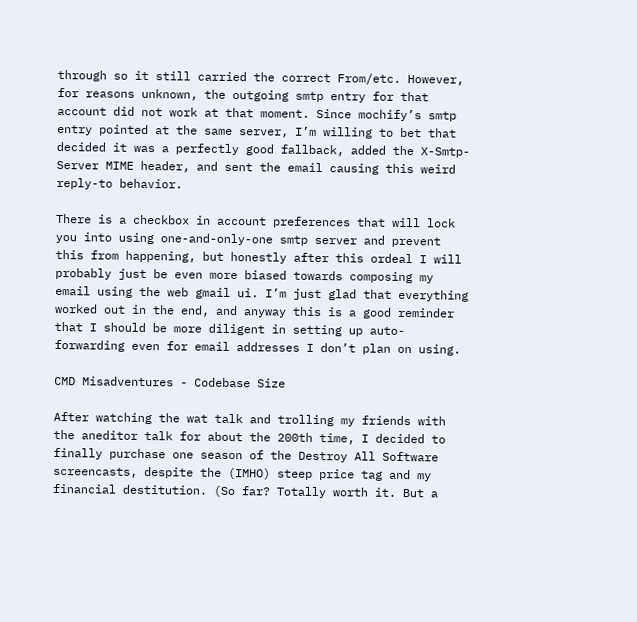through so it still carried the correct From/etc. However, for reasons unknown, the outgoing smtp entry for that account did not work at that moment. Since mochify’s smtp entry pointed at the same server, I’m willing to bet that decided it was a perfectly good fallback, added the X-Smtp-Server MIME header, and sent the email causing this weird reply-to behavior.

There is a checkbox in account preferences that will lock you into using one-and-only-one smtp server and prevent this from happening, but honestly after this ordeal I will probably just be even more biased towards composing my email using the web gmail ui. I’m just glad that everything worked out in the end, and anyway this is a good reminder that I should be more diligent in setting up auto-forwarding even for email addresses I don’t plan on using.

CMD Misadventures - Codebase Size

After watching the wat talk and trolling my friends with the aneditor talk for about the 200th time, I decided to finally purchase one season of the Destroy All Software screencasts, despite the (IMHO) steep price tag and my financial destitution. (So far? Totally worth it. But a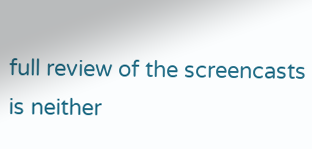full review of the screencasts is neither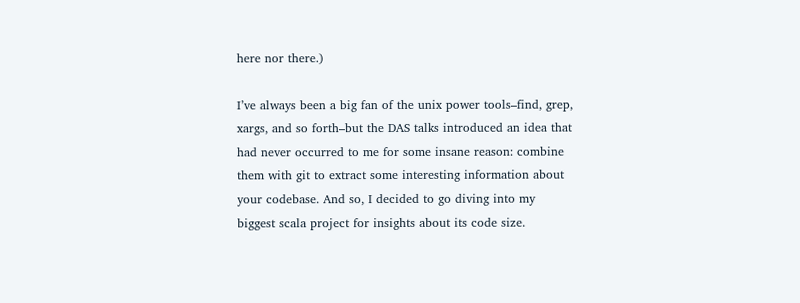here nor there.)

I’ve always been a big fan of the unix power tools–find, grep, xargs, and so forth–but the DAS talks introduced an idea that had never occurred to me for some insane reason: combine them with git to extract some interesting information about your codebase. And so, I decided to go diving into my biggest scala project for insights about its code size.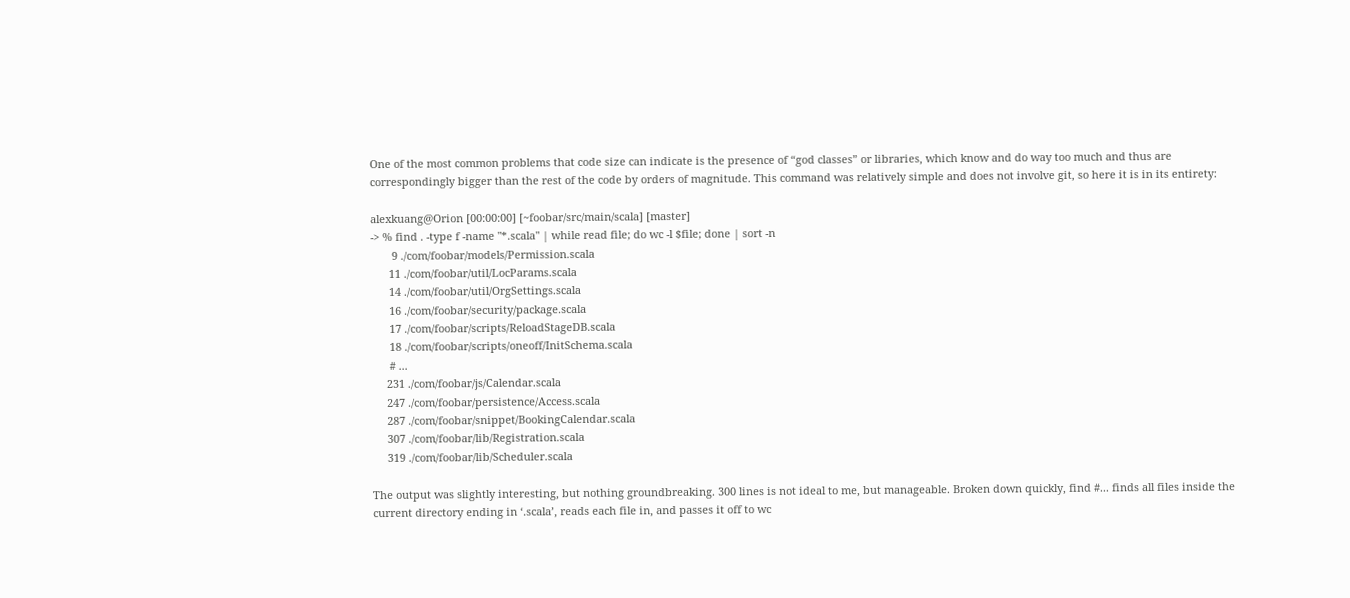One of the most common problems that code size can indicate is the presence of “god classes” or libraries, which know and do way too much and thus are correspondingly bigger than the rest of the code by orders of magnitude. This command was relatively simple and does not involve git, so here it is in its entirety:

alexkuang@Orion [00:00:00] [~foobar/src/main/scala] [master]
-> % find . -type f -name "*.scala" | while read file; do wc -l $file; done | sort -n
       9 ./com/foobar/models/Permission.scala
      11 ./com/foobar/util/LocParams.scala
      14 ./com/foobar/util/OrgSettings.scala
      16 ./com/foobar/security/package.scala
      17 ./com/foobar/scripts/ReloadStageDB.scala
      18 ./com/foobar/scripts/oneoff/InitSchema.scala
      # ...
     231 ./com/foobar/js/Calendar.scala
     247 ./com/foobar/persistence/Access.scala
     287 ./com/foobar/snippet/BookingCalendar.scala
     307 ./com/foobar/lib/Registration.scala
     319 ./com/foobar/lib/Scheduler.scala

The output was slightly interesting, but nothing groundbreaking. 300 lines is not ideal to me, but manageable. Broken down quickly, find #... finds all files inside the current directory ending in ‘.scala’, reads each file in, and passes it off to wc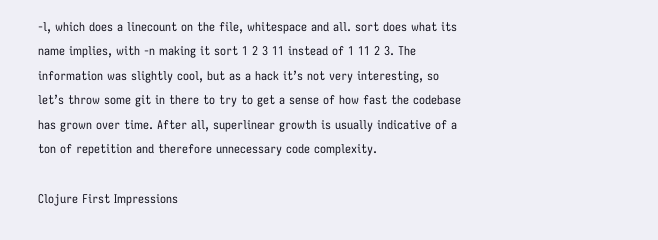-l, which does a linecount on the file, whitespace and all. sort does what its name implies, with -n making it sort 1 2 3 11 instead of 1 11 2 3. The information was slightly cool, but as a hack it’s not very interesting, so let’s throw some git in there to try to get a sense of how fast the codebase has grown over time. After all, superlinear growth is usually indicative of a ton of repetition and therefore unnecessary code complexity.

Clojure First Impressions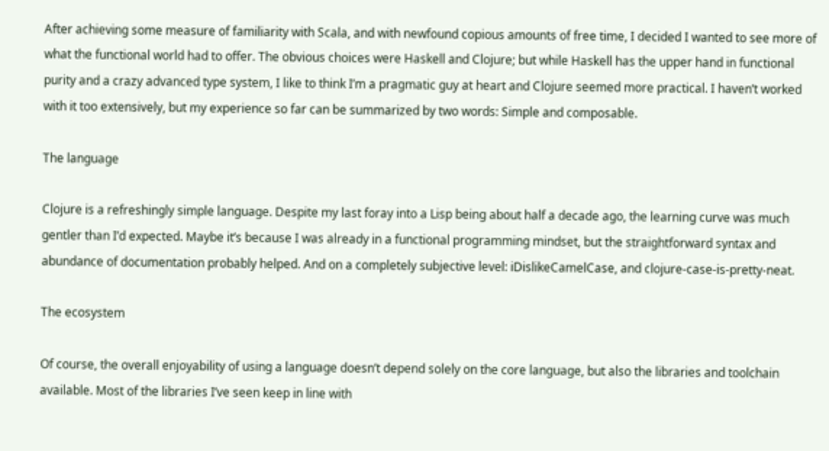After achieving some measure of familiarity with Scala, and with newfound copious amounts of free time, I decided I wanted to see more of what the functional world had to offer. The obvious choices were Haskell and Clojure; but while Haskell has the upper hand in functional purity and a crazy advanced type system, I like to think I’m a pragmatic guy at heart and Clojure seemed more practical. I haven’t worked with it too extensively, but my experience so far can be summarized by two words: Simple and composable.

The language

Clojure is a refreshingly simple language. Despite my last foray into a Lisp being about half a decade ago, the learning curve was much gentler than I’d expected. Maybe it’s because I was already in a functional programming mindset, but the straightforward syntax and abundance of documentation probably helped. And on a completely subjective level: iDislikeCamelCase, and clojure-case-is-pretty-neat.

The ecosystem

Of course, the overall enjoyability of using a language doesn’t depend solely on the core language, but also the libraries and toolchain available. Most of the libraries I’ve seen keep in line with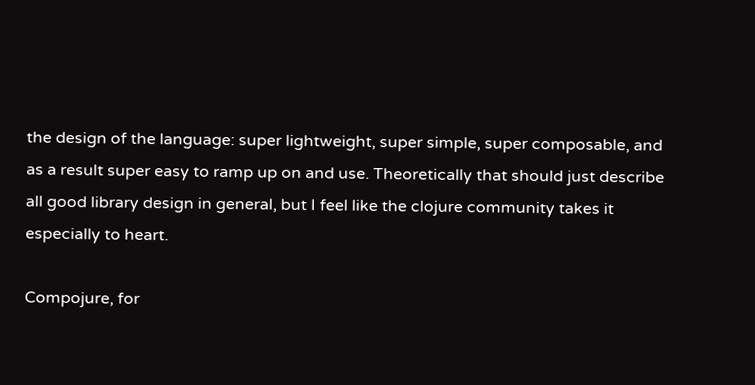the design of the language: super lightweight, super simple, super composable, and as a result super easy to ramp up on and use. Theoretically that should just describe all good library design in general, but I feel like the clojure community takes it especially to heart.

Compojure, for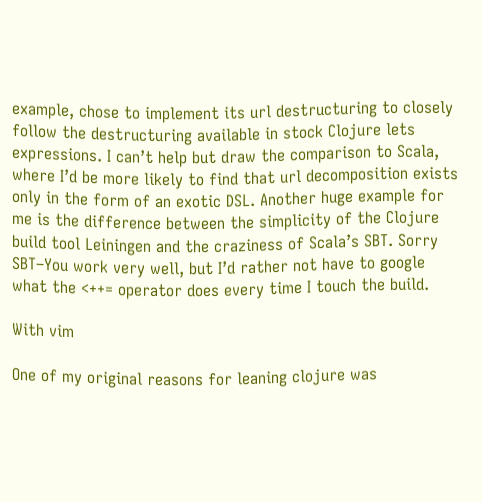example, chose to implement its url destructuring to closely follow the destructuring available in stock Clojure lets expressions. I can’t help but draw the comparison to Scala, where I’d be more likely to find that url decomposition exists only in the form of an exotic DSL. Another huge example for me is the difference between the simplicity of the Clojure build tool Leiningen and the craziness of Scala’s SBT. Sorry SBT–You work very well, but I’d rather not have to google what the <++= operator does every time I touch the build.

With vim

One of my original reasons for leaning clojure was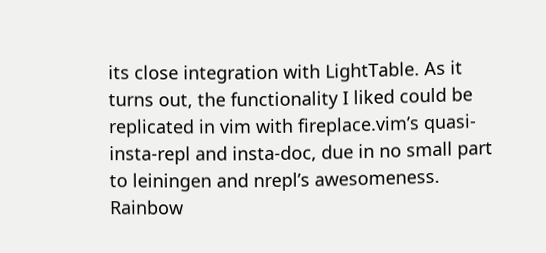its close integration with LightTable. As it turns out, the functionality I liked could be replicated in vim with fireplace.vim’s quasi-insta-repl and insta-doc, due in no small part to leiningen and nrepl’s awesomeness. Rainbow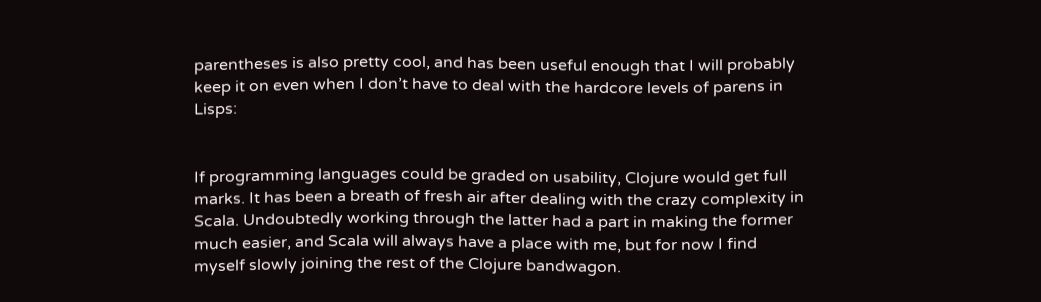parentheses is also pretty cool, and has been useful enough that I will probably keep it on even when I don’t have to deal with the hardcore levels of parens in Lisps:


If programming languages could be graded on usability, Clojure would get full marks. It has been a breath of fresh air after dealing with the crazy complexity in Scala. Undoubtedly working through the latter had a part in making the former much easier, and Scala will always have a place with me, but for now I find myself slowly joining the rest of the Clojure bandwagon.